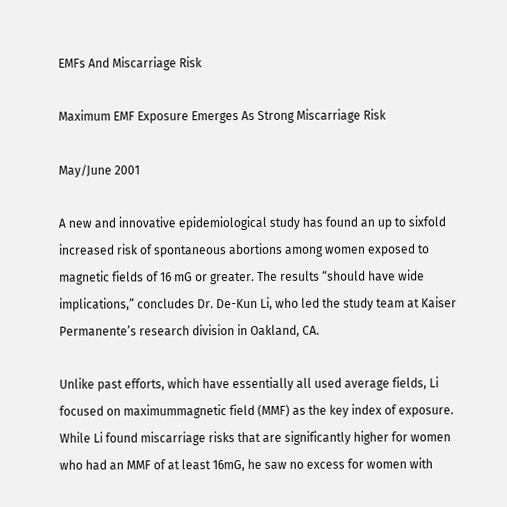EMFs And Miscarriage Risk

Maximum EMF Exposure Emerges As Strong Miscarriage Risk

May/June 2001

A new and innovative epidemiological study has found an up to sixfold increased risk of spontaneous abortions among women exposed to magnetic fields of 16 mG or greater. The results “should have wide implications,” concludes Dr. De-Kun Li, who led the study team at Kaiser Permanente’s research division in Oakland, CA.

Unlike past efforts, which have essentially all used average fields, Li focused on maximummagnetic field (MMF) as the key index of exposure. While Li found miscarriage risks that are significantly higher for women who had an MMF of at least 16mG, he saw no excess for women with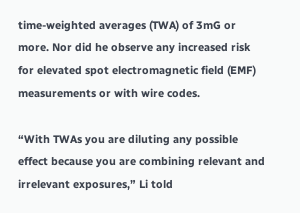time-weighted averages (TWA) of 3mG or more. Nor did he observe any increased risk for elevated spot electromagnetic field (EMF) measurements or with wire codes.

“With TWAs you are diluting any possible effect because you are combining relevant and irrelevant exposures,” Li told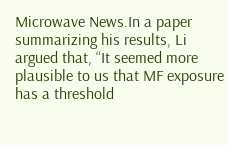Microwave News.In a paper summarizing his results, Li argued that, “It seemed more plausible to us that MF exposure has a threshold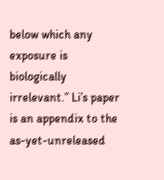below which any exposure is biologically irrelevant.” Li’s paper is an appendix to the as-yet-unreleased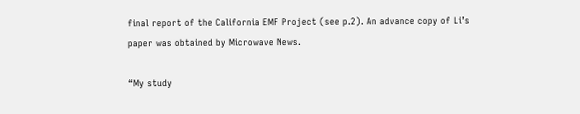final report of the California EMF Project (see p.2). An advance copy of Li’s paper was obtained by Microwave News.

“My study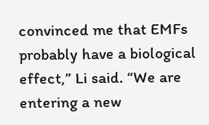convinced me that EMFs probably have a biological effect,” Li said. “We are entering a new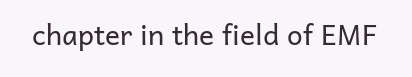chapter in the field of EMF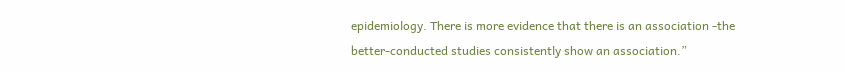epidemiology. There is more evidence that there is an association -the better-conducted studies consistently show an association.”